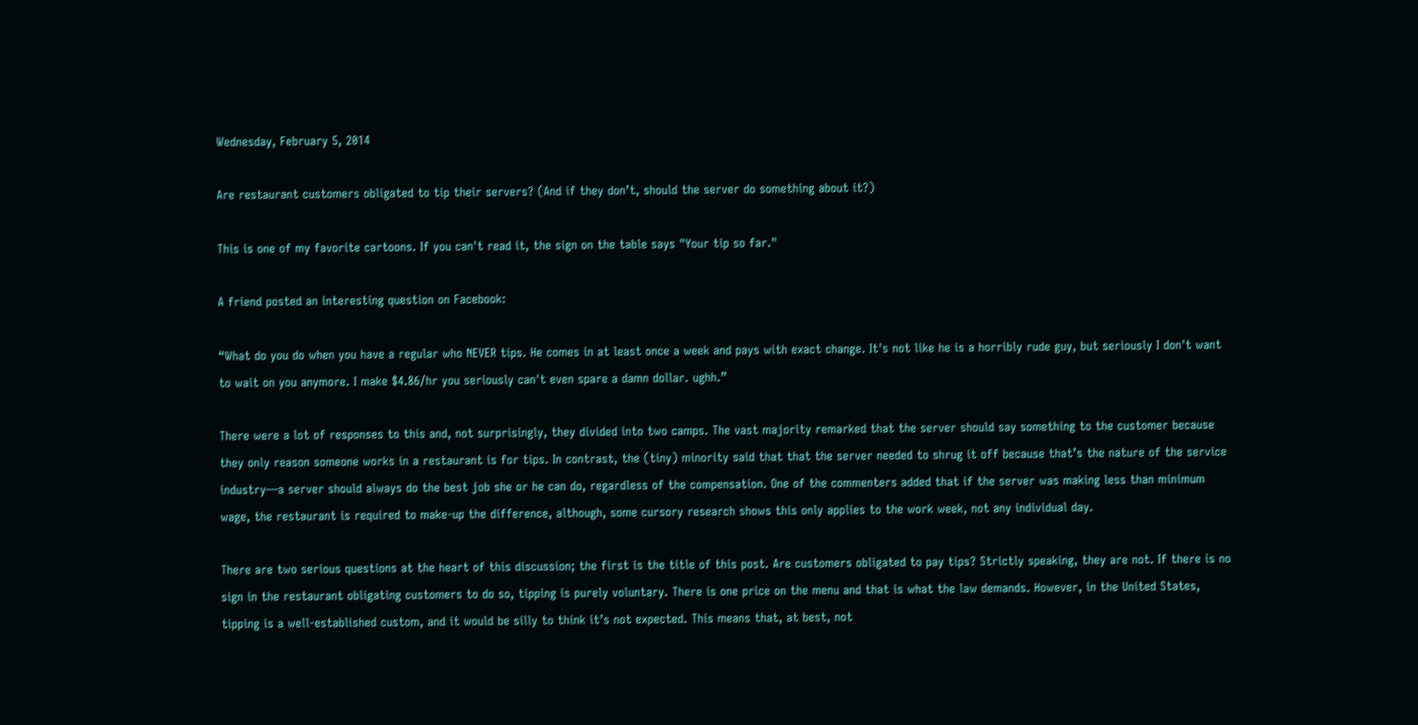Wednesday, February 5, 2014

Are restaurant customers obligated to tip their servers? (And if they don’t, should the server do something about it?)

This is one of my favorite cartoons. If you can't read it, the sign on the table says "Your tip so far."

A friend posted an interesting question on Facebook:

“What do you do when you have a regular who NEVER tips. He comes in at least once a week and pays with exact change. It's not like he is a horribly rude guy, but seriously I don't want to wait on you anymore. I make $4.86/hr you seriously can't even spare a damn dollar. ughh.”

There were a lot of responses to this and, not surprisingly, they divided into two camps. The vast majority remarked that the server should say something to the customer because they only reason someone works in a restaurant is for tips. In contrast, the (tiny) minority said that that the server needed to shrug it off because that’s the nature of the service industry—a server should always do the best job she or he can do, regardless of the compensation. One of the commenters added that if the server was making less than minimum wage, the restaurant is required to make-up the difference, although, some cursory research shows this only applies to the work week, not any individual day.

There are two serious questions at the heart of this discussion; the first is the title of this post. Are customers obligated to pay tips? Strictly speaking, they are not. If there is no sign in the restaurant obligating customers to do so, tipping is purely voluntary. There is one price on the menu and that is what the law demands. However, in the United States, tipping is a well-established custom, and it would be silly to think it’s not expected. This means that, at best, not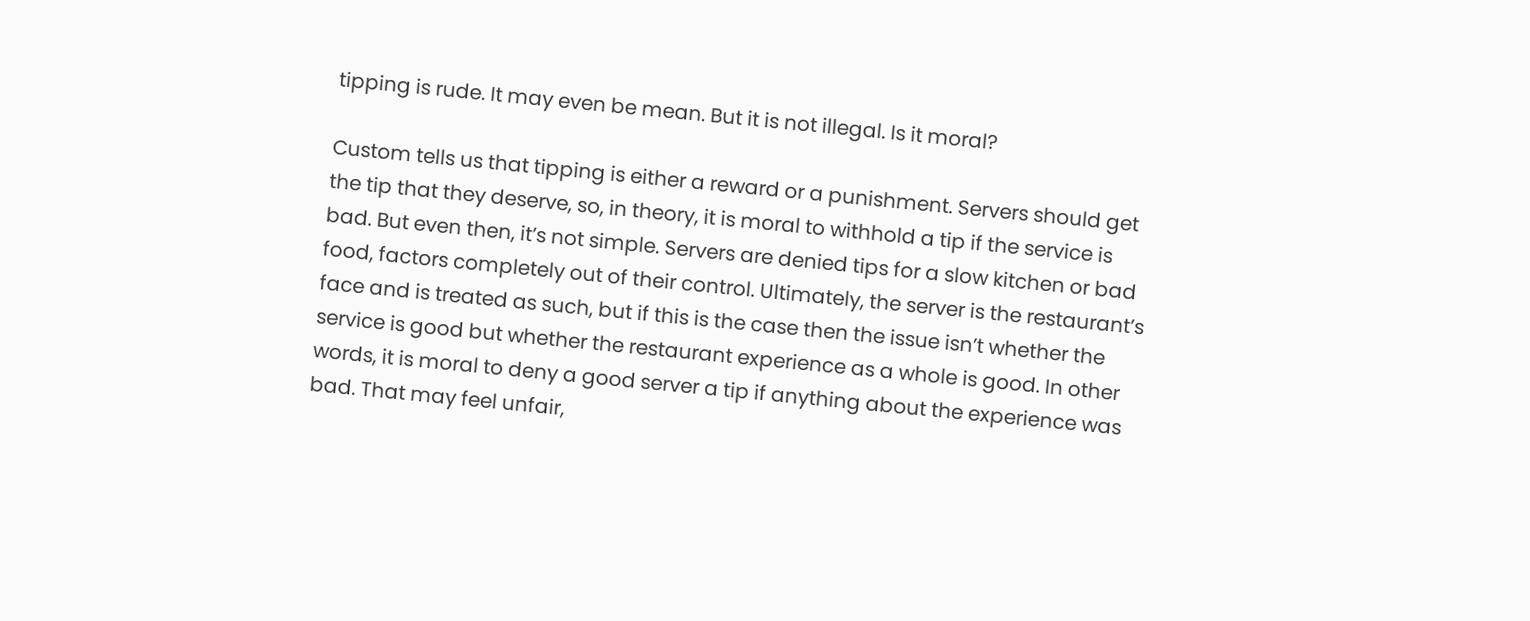tipping is rude. It may even be mean. But it is not illegal. Is it moral?

Custom tells us that tipping is either a reward or a punishment. Servers should get the tip that they deserve, so, in theory, it is moral to withhold a tip if the service is bad. But even then, it’s not simple. Servers are denied tips for a slow kitchen or bad food, factors completely out of their control. Ultimately, the server is the restaurant’s face and is treated as such, but if this is the case then the issue isn’t whether the service is good but whether the restaurant experience as a whole is good. In other words, it is moral to deny a good server a tip if anything about the experience was bad. That may feel unfair,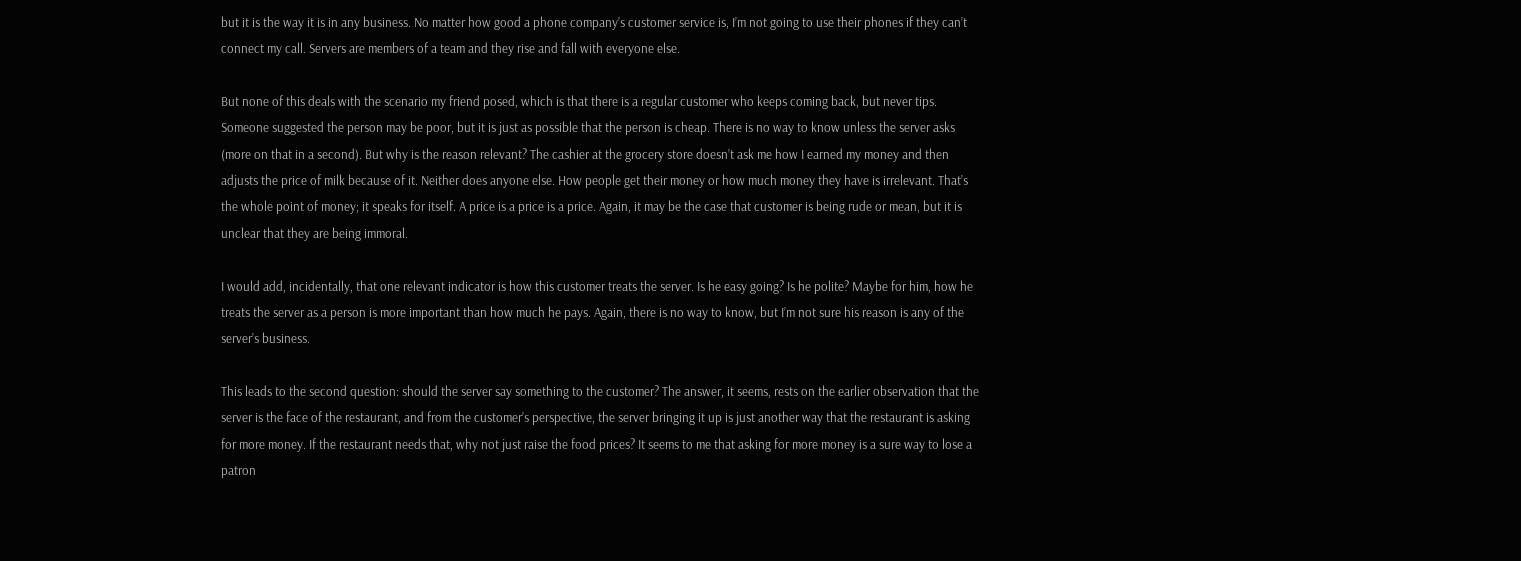but it is the way it is in any business. No matter how good a phone company’s customer service is, I’m not going to use their phones if they can’t connect my call. Servers are members of a team and they rise and fall with everyone else.

But none of this deals with the scenario my friend posed, which is that there is a regular customer who keeps coming back, but never tips. Someone suggested the person may be poor, but it is just as possible that the person is cheap. There is no way to know unless the server asks (more on that in a second). But why is the reason relevant? The cashier at the grocery store doesn’t ask me how I earned my money and then adjusts the price of milk because of it. Neither does anyone else. How people get their money or how much money they have is irrelevant. That’s the whole point of money; it speaks for itself. A price is a price is a price. Again, it may be the case that customer is being rude or mean, but it is unclear that they are being immoral.

I would add, incidentally, that one relevant indicator is how this customer treats the server. Is he easy going? Is he polite? Maybe for him, how he treats the server as a person is more important than how much he pays. Again, there is no way to know, but I’m not sure his reason is any of the server’s business.

This leads to the second question: should the server say something to the customer? The answer, it seems, rests on the earlier observation that the server is the face of the restaurant, and from the customer’s perspective, the server bringing it up is just another way that the restaurant is asking for more money. If the restaurant needs that, why not just raise the food prices? It seems to me that asking for more money is a sure way to lose a patron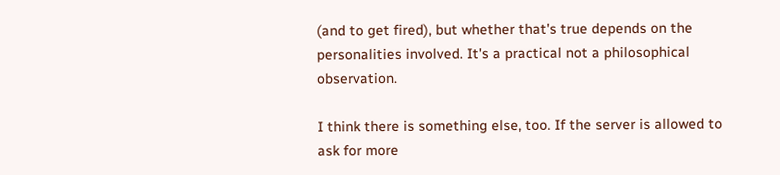(and to get fired), but whether that's true depends on the personalities involved. It's a practical not a philosophical observation.

I think there is something else, too. If the server is allowed to ask for more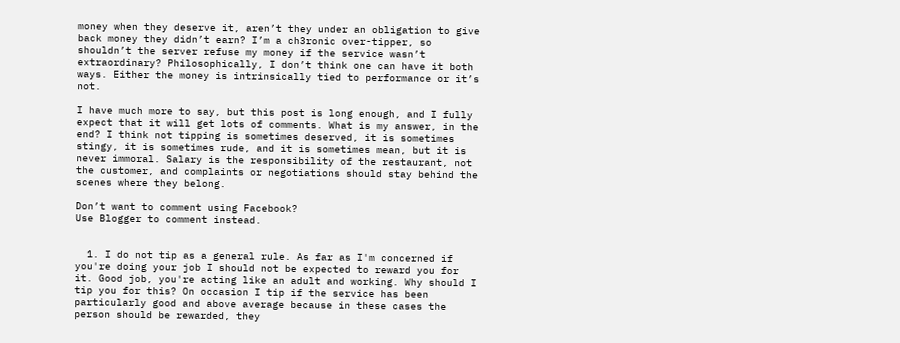money when they deserve it, aren’t they under an obligation to give back money they didn’t earn? I’m a ch3ronic over-tipper, so shouldn’t the server refuse my money if the service wasn’t extraordinary? Philosophically, I don’t think one can have it both ways. Either the money is intrinsically tied to performance or it’s not.

I have much more to say, but this post is long enough, and I fully expect that it will get lots of comments. What is my answer, in the end? I think not tipping is sometimes deserved, it is sometimes stingy, it is sometimes rude, and it is sometimes mean, but it is never immoral. Salary is the responsibility of the restaurant, not the customer, and complaints or negotiations should stay behind the scenes where they belong.

Don’t want to comment using Facebook?
Use Blogger to comment instead.


  1. I do not tip as a general rule. As far as I'm concerned if you're doing your job I should not be expected to reward you for it. Good job, you're acting like an adult and working. Why should I tip you for this? On occasion I tip if the service has been particularly good and above average because in these cases the person should be rewarded, they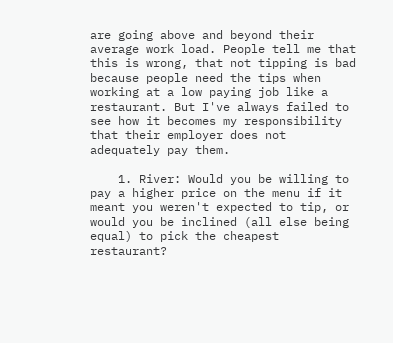are going above and beyond their average work load. People tell me that this is wrong, that not tipping is bad because people need the tips when working at a low paying job like a restaurant. But I've always failed to see how it becomes my responsibility that their employer does not adequately pay them.

    1. River: Would you be willing to pay a higher price on the menu if it meant you weren't expected to tip, or would you be inclined (all else being equal) to pick the cheapest restaurant?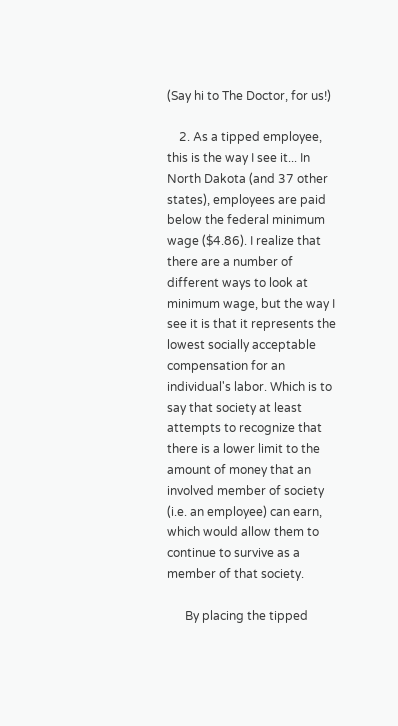(Say hi to The Doctor, for us!)

    2. As a tipped employee, this is the way I see it... In North Dakota (and 37 other states), employees are paid below the federal minimum wage ($4.86). I realize that there are a number of different ways to look at minimum wage, but the way I see it is that it represents the lowest socially acceptable compensation for an individual's labor. Which is to say that society at least attempts to recognize that there is a lower limit to the amount of money that an involved member of society (i.e. an employee) can earn, which would allow them to continue to survive as a member of that society.

      By placing the tipped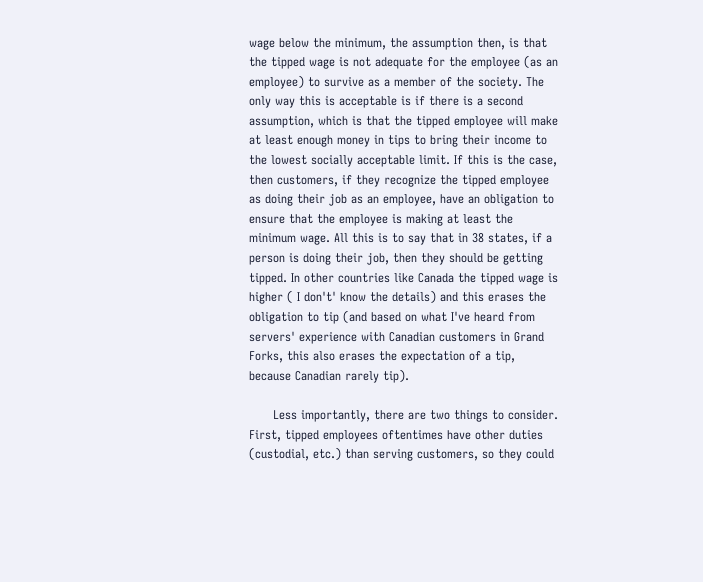wage below the minimum, the assumption then, is that the tipped wage is not adequate for the employee (as an employee) to survive as a member of the society. The only way this is acceptable is if there is a second assumption, which is that the tipped employee will make at least enough money in tips to bring their income to the lowest socially acceptable limit. If this is the case, then customers, if they recognize the tipped employee as doing their job as an employee, have an obligation to ensure that the employee is making at least the minimum wage. All this is to say that in 38 states, if a person is doing their job, then they should be getting tipped. In other countries like Canada the tipped wage is higher ( I don't' know the details) and this erases the obligation to tip (and based on what I've heard from servers' experience with Canadian customers in Grand Forks, this also erases the expectation of a tip, because Canadian rarely tip).

      Less importantly, there are two things to consider. First, tipped employees oftentimes have other duties (custodial, etc.) than serving customers, so they could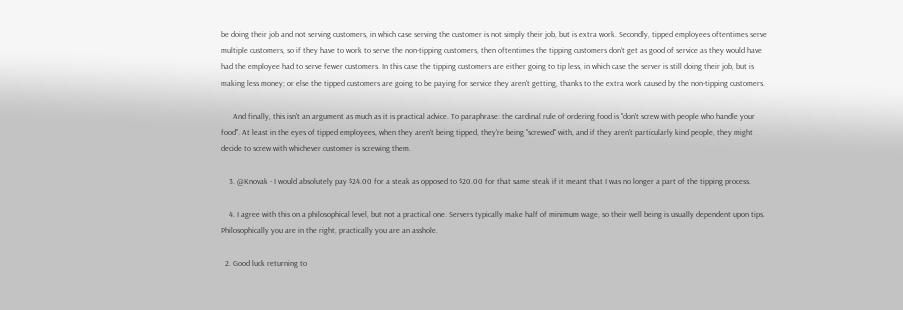be doing their job and not serving customers, in which case serving the customer is not simply their job, but is extra work. Secondly, tipped employees oftentimes serve multiple customers, so if they have to work to serve the non-tipping customers, then oftentimes the tipping customers don't get as good of service as they would have had the employee had to serve fewer customers. In this case the tipping customers are either going to tip less, in which case the server is still doing their job, but is making less money; or else the tipped customers are going to be paying for service they aren't getting, thanks to the extra work caused by the non-tipping customers.

      And finally, this isn't an argument as much as it is practical advice. To paraphrase: the cardinal rule of ordering food is "don't screw with people who handle your food". At least in the eyes of tipped employees, when they aren't being tipped, they're being "screwed" with, and if they aren't particularly kind people, they might decide to screw with whichever customer is screwing them.

    3. @Knovak - I would absolutely pay $24.00 for a steak as opposed to $20.00 for that same steak if it meant that I was no longer a part of the tipping process.

    4. I agree with this on a philosophical level, but not a practical one. Servers typically make half of minimum wage, so their well being is usually dependent upon tips. Philosophically you are in the right, practically you are an asshole.

  2. Good luck returning to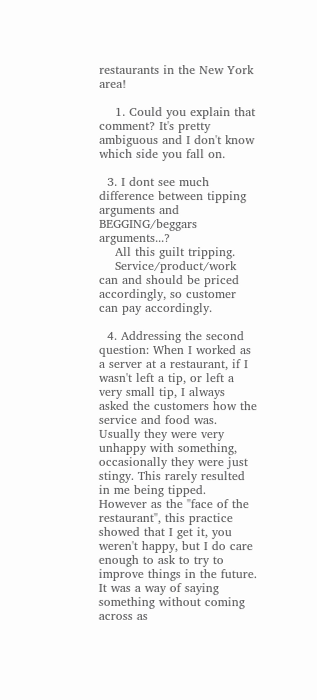restaurants in the New York area!

    1. Could you explain that comment? It's pretty ambiguous and I don't know which side you fall on.

  3. I dont see much difference between tipping arguments and BEGGING/beggars arguments...?
    All this guilt tripping.
    Service/product/work can and should be priced accordingly, so customer can pay accordingly.

  4. Addressing the second question: When I worked as a server at a restaurant, if I wasn't left a tip, or left a very small tip, I always asked the customers how the service and food was. Usually they were very unhappy with something, occasionally they were just stingy. This rarely resulted in me being tipped. However as the "face of the restaurant", this practice showed that I get it, you weren't happy, but I do care enough to ask to try to improve things in the future. It was a way of saying something without coming across as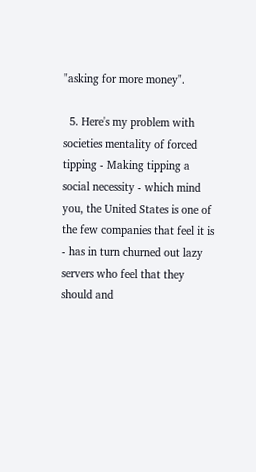"asking for more money".

  5. Here's my problem with societies mentality of forced tipping - Making tipping a social necessity - which mind you, the United States is one of the few companies that feel it is - has in turn churned out lazy servers who feel that they should and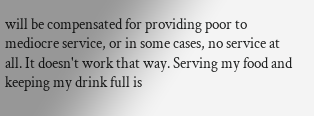will be compensated for providing poor to mediocre service, or in some cases, no service at all. It doesn't work that way. Serving my food and keeping my drink full is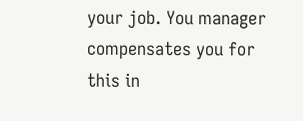your job. You manager compensates you for this in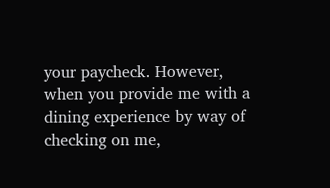your paycheck. However, when you provide me with a dining experience by way of checking on me,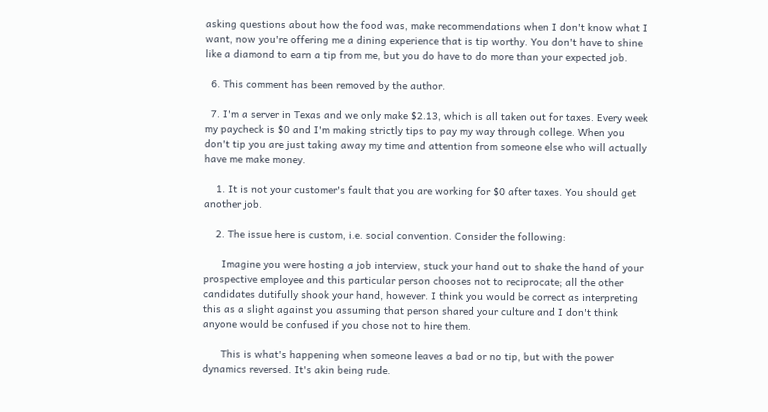asking questions about how the food was, make recommendations when I don't know what I want, now you're offering me a dining experience that is tip worthy. You don't have to shine like a diamond to earn a tip from me, but you do have to do more than your expected job.

  6. This comment has been removed by the author.

  7. I'm a server in Texas and we only make $2.13, which is all taken out for taxes. Every week my paycheck is $0 and I'm making strictly tips to pay my way through college. When you don't tip you are just taking away my time and attention from someone else who will actually have me make money.

    1. It is not your customer's fault that you are working for $0 after taxes. You should get another job.

    2. The issue here is custom, i.e. social convention. Consider the following:

      Imagine you were hosting a job interview, stuck your hand out to shake the hand of your prospective employee and this particular person chooses not to reciprocate; all the other candidates dutifully shook your hand, however. I think you would be correct as interpreting this as a slight against you assuming that person shared your culture and I don't think anyone would be confused if you chose not to hire them.

      This is what's happening when someone leaves a bad or no tip, but with the power dynamics reversed. It's akin being rude.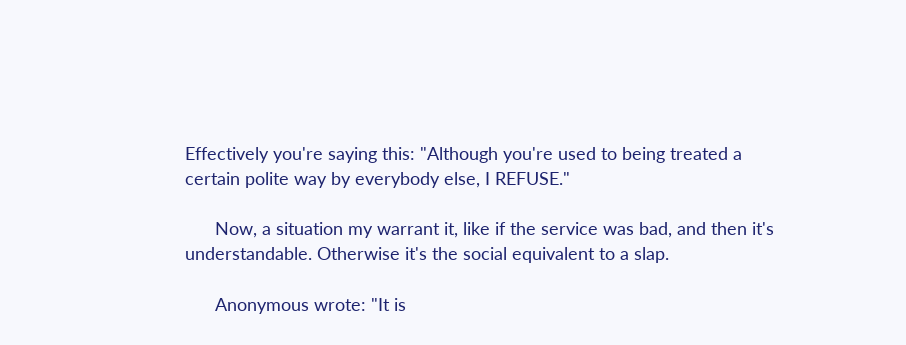Effectively you're saying this: "Although you're used to being treated a certain polite way by everybody else, I REFUSE."

      Now, a situation my warrant it, like if the service was bad, and then it's understandable. Otherwise it's the social equivalent to a slap.

      Anonymous wrote: "It is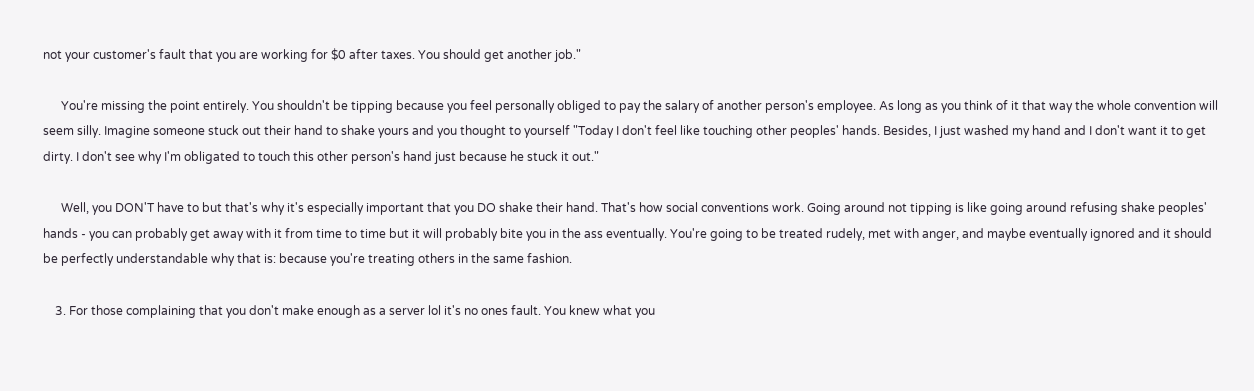not your customer's fault that you are working for $0 after taxes. You should get another job."

      You're missing the point entirely. You shouldn't be tipping because you feel personally obliged to pay the salary of another person's employee. As long as you think of it that way the whole convention will seem silly. Imagine someone stuck out their hand to shake yours and you thought to yourself "Today I don't feel like touching other peoples' hands. Besides, I just washed my hand and I don't want it to get dirty. I don't see why I'm obligated to touch this other person's hand just because he stuck it out."

      Well, you DON'T have to but that's why it's especially important that you DO shake their hand. That's how social conventions work. Going around not tipping is like going around refusing shake peoples' hands - you can probably get away with it from time to time but it will probably bite you in the ass eventually. You're going to be treated rudely, met with anger, and maybe eventually ignored and it should be perfectly understandable why that is: because you're treating others in the same fashion.

    3. For those complaining that you don't make enough as a server lol it's no ones fault. You knew what you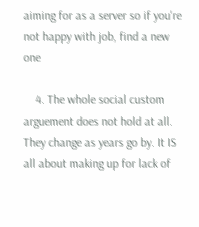aiming for as a server so if you're not happy with job, find a new one

    4. The whole social custom arguement does not hold at all. They change as years go by. It IS all about making up for lack of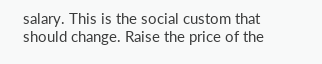salary. This is the social custom that should change. Raise the price of the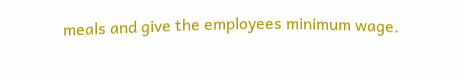meals and give the employees minimum wage.